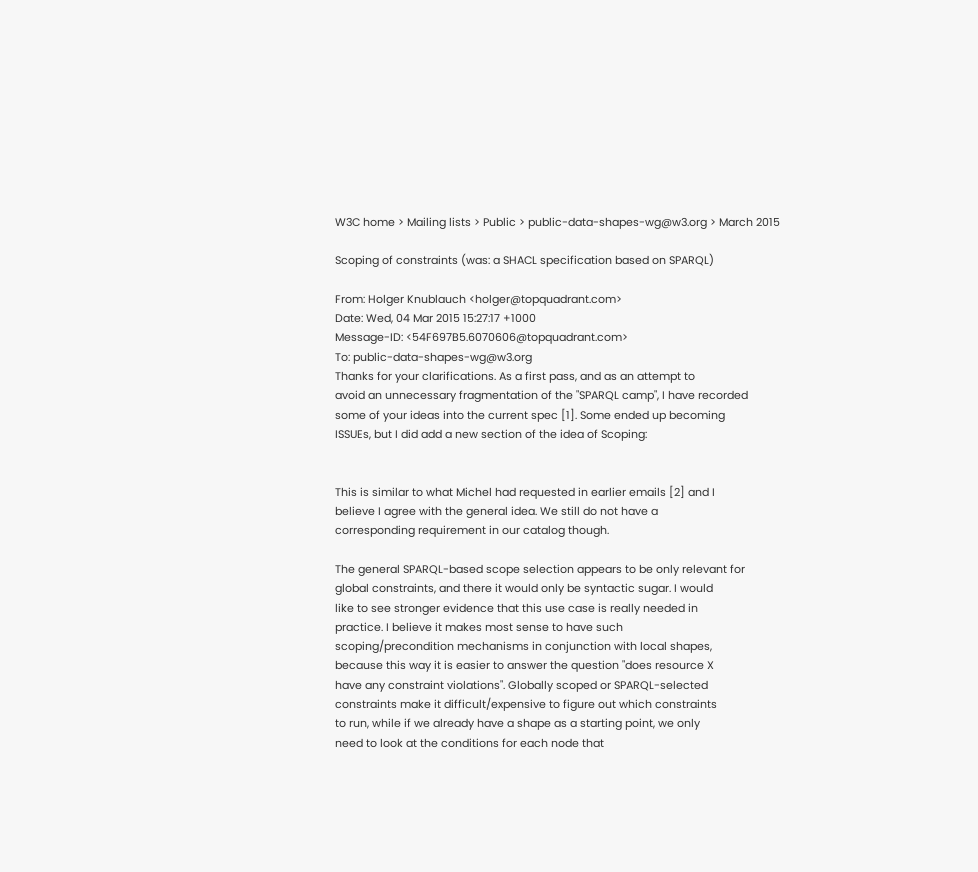W3C home > Mailing lists > Public > public-data-shapes-wg@w3.org > March 2015

Scoping of constraints (was: a SHACL specification based on SPARQL)

From: Holger Knublauch <holger@topquadrant.com>
Date: Wed, 04 Mar 2015 15:27:17 +1000
Message-ID: <54F697B5.6070606@topquadrant.com>
To: public-data-shapes-wg@w3.org
Thanks for your clarifications. As a first pass, and as an attempt to
avoid an unnecessary fragmentation of the "SPARQL camp", I have recorded
some of your ideas into the current spec [1]. Some ended up becoming
ISSUEs, but I did add a new section of the idea of Scoping:


This is similar to what Michel had requested in earlier emails [2] and I
believe I agree with the general idea. We still do not have a
corresponding requirement in our catalog though.

The general SPARQL-based scope selection appears to be only relevant for
global constraints, and there it would only be syntactic sugar. I would
like to see stronger evidence that this use case is really needed in
practice. I believe it makes most sense to have such
scoping/precondition mechanisms in conjunction with local shapes,
because this way it is easier to answer the question "does resource X
have any constraint violations". Globally scoped or SPARQL-selected
constraints make it difficult/expensive to figure out which constraints
to run, while if we already have a shape as a starting point, we only
need to look at the conditions for each node that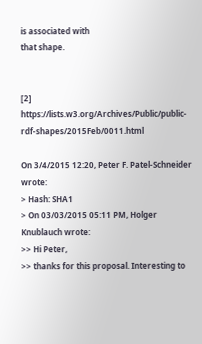is associated with
that shape.


[2] https://lists.w3.org/Archives/Public/public-rdf-shapes/2015Feb/0011.html

On 3/4/2015 12:20, Peter F. Patel-Schneider wrote:
> Hash: SHA1
> On 03/03/2015 05:11 PM, Holger Knublauch wrote:
>> Hi Peter,
>> thanks for this proposal. Interesting to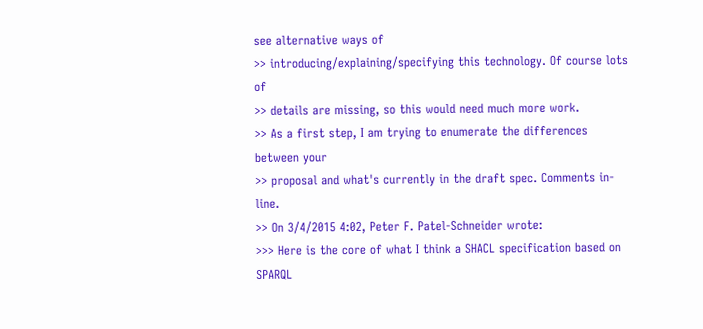see alternative ways of
>> introducing/explaining/specifying this technology. Of course lots of
>> details are missing, so this would need much more work.
>> As a first step, I am trying to enumerate the differences between your
>> proposal and what's currently in the draft spec. Comments in-line.
>> On 3/4/2015 4:02, Peter F. Patel-Schneider wrote:
>>> Here is the core of what I think a SHACL specification based on SPARQL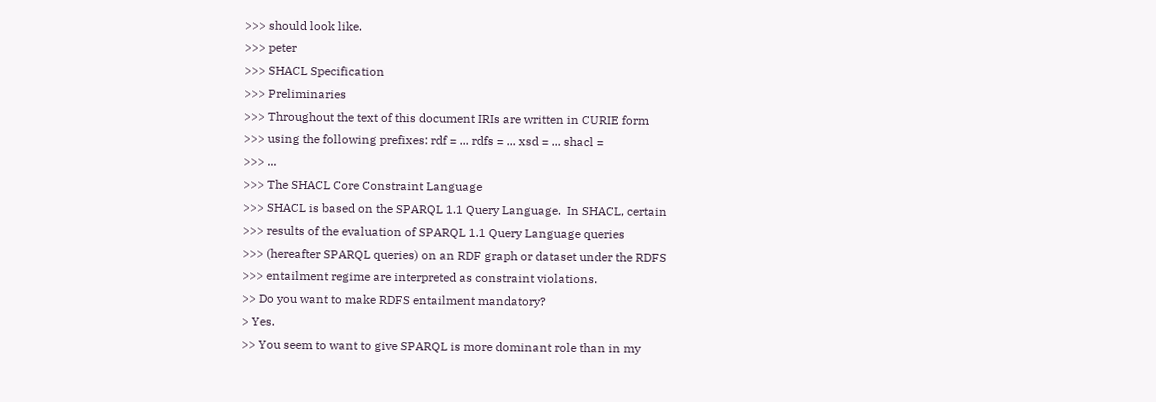>>> should look like.
>>> peter
>>> SHACL Specification
>>> Preliminaries
>>> Throughout the text of this document IRIs are written in CURIE form
>>> using the following prefixes: rdf = ... rdfs = ... xsd = ... shacl =
>>> ...
>>> The SHACL Core Constraint Language
>>> SHACL is based on the SPARQL 1.1 Query Language.  In SHACL, certain
>>> results of the evaluation of SPARQL 1.1 Query Language queries
>>> (hereafter SPARQL queries) on an RDF graph or dataset under the RDFS
>>> entailment regime are interpreted as constraint violations.
>> Do you want to make RDFS entailment mandatory?
> Yes.
>> You seem to want to give SPARQL is more dominant role than in my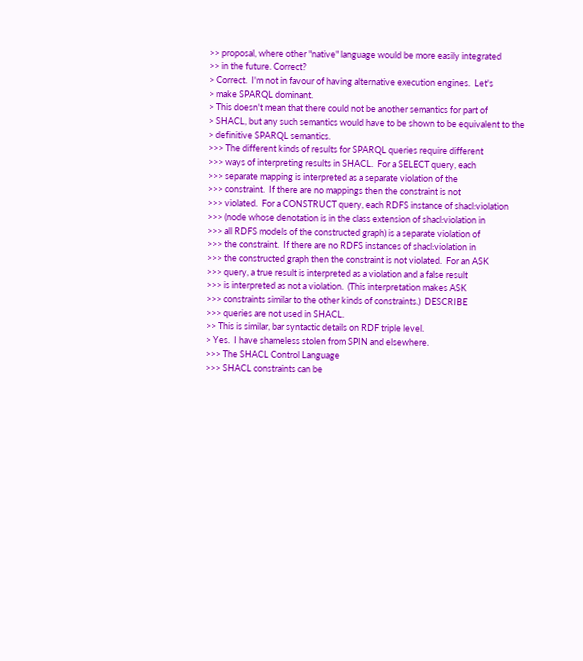>> proposal, where other "native" language would be more easily integrated
>> in the future. Correct?
> Correct.  I'm not in favour of having alternative execution engines.  Let's
> make SPARQL dominant.
> This doesn't mean that there could not be another semantics for part of
> SHACL, but any such semantics would have to be shown to be equivalent to the
> definitive SPARQL semantics.
>>> The different kinds of results for SPARQL queries require different
>>> ways of interpreting results in SHACL.  For a SELECT query, each
>>> separate mapping is interpreted as a separate violation of the
>>> constraint.  If there are no mappings then the constraint is not
>>> violated.  For a CONSTRUCT query, each RDFS instance of shacl:violation
>>> (node whose denotation is in the class extension of shacl:violation in
>>> all RDFS models of the constructed graph) is a separate violation of
>>> the constraint.  If there are no RDFS instances of shacl:violation in
>>> the constructed graph then the constraint is not violated.  For an ASK
>>> query, a true result is interpreted as a violation and a false result
>>> is interpreted as not a violation.  (This interpretation makes ASK
>>> constraints similar to the other kinds of constraints.)  DESCRIBE
>>> queries are not used in SHACL.
>> This is similar, bar syntactic details on RDF triple level.
> Yes.  I have shameless stolen from SPIN and elsewhere.
>>> The SHACL Control Language
>>> SHACL constraints can be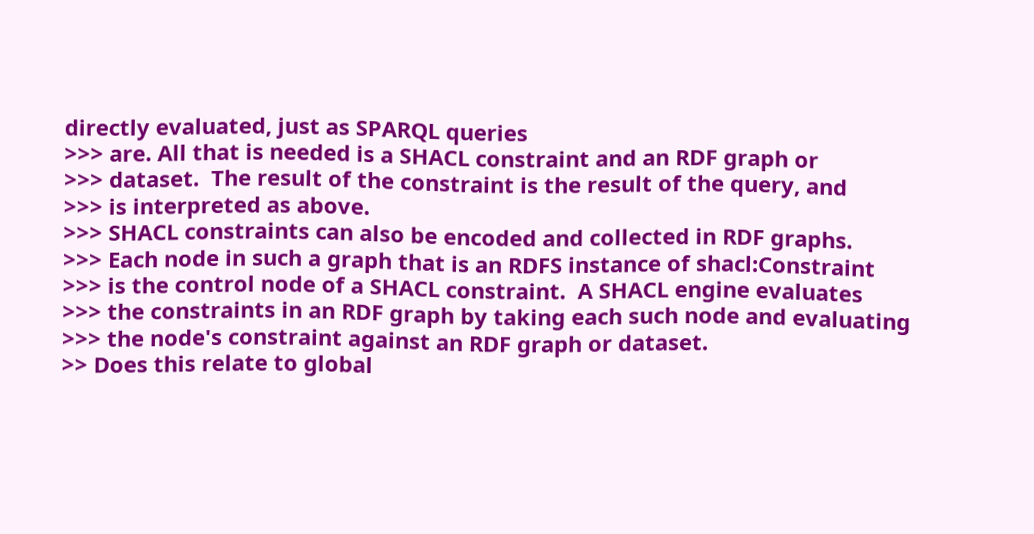directly evaluated, just as SPARQL queries
>>> are. All that is needed is a SHACL constraint and an RDF graph or
>>> dataset.  The result of the constraint is the result of the query, and
>>> is interpreted as above.
>>> SHACL constraints can also be encoded and collected in RDF graphs.
>>> Each node in such a graph that is an RDFS instance of shacl:Constraint
>>> is the control node of a SHACL constraint.  A SHACL engine evaluates
>>> the constraints in an RDF graph by taking each such node and evaluating
>>> the node's constraint against an RDF graph or dataset.
>> Does this relate to global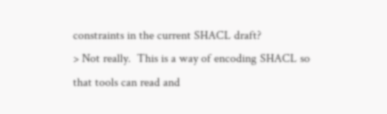constraints in the current SHACL draft?
> Not really.  This is a way of encoding SHACL so that tools can read and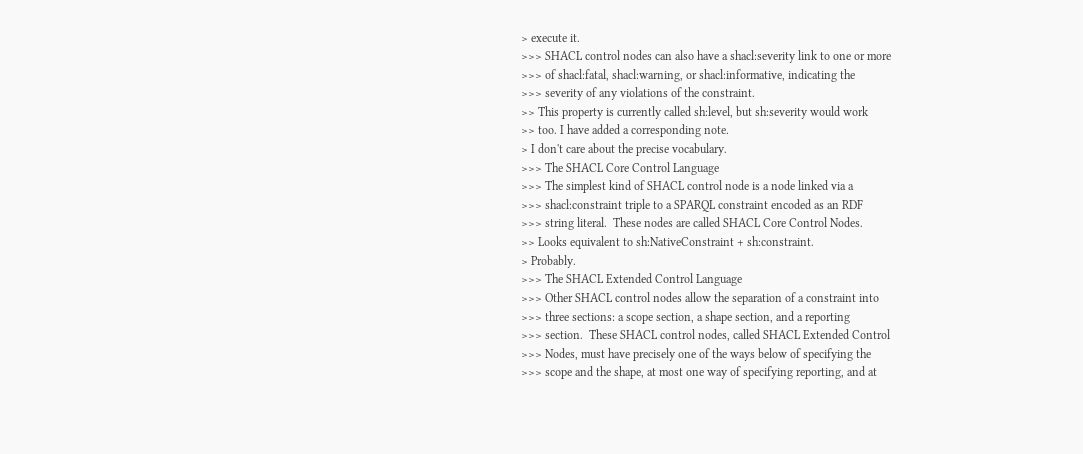> execute it.
>>> SHACL control nodes can also have a shacl:severity link to one or more
>>> of shacl:fatal, shacl:warning, or shacl:informative, indicating the
>>> severity of any violations of the constraint.
>> This property is currently called sh:level, but sh:severity would work
>> too. I have added a corresponding note.
> I don't care about the precise vocabulary.
>>> The SHACL Core Control Language
>>> The simplest kind of SHACL control node is a node linked via a
>>> shacl:constraint triple to a SPARQL constraint encoded as an RDF
>>> string literal.  These nodes are called SHACL Core Control Nodes.
>> Looks equivalent to sh:NativeConstraint + sh:constraint.
> Probably.
>>> The SHACL Extended Control Language
>>> Other SHACL control nodes allow the separation of a constraint into
>>> three sections: a scope section, a shape section, and a reporting
>>> section.  These SHACL control nodes, called SHACL Extended Control
>>> Nodes, must have precisely one of the ways below of specifying the
>>> scope and the shape, at most one way of specifying reporting, and at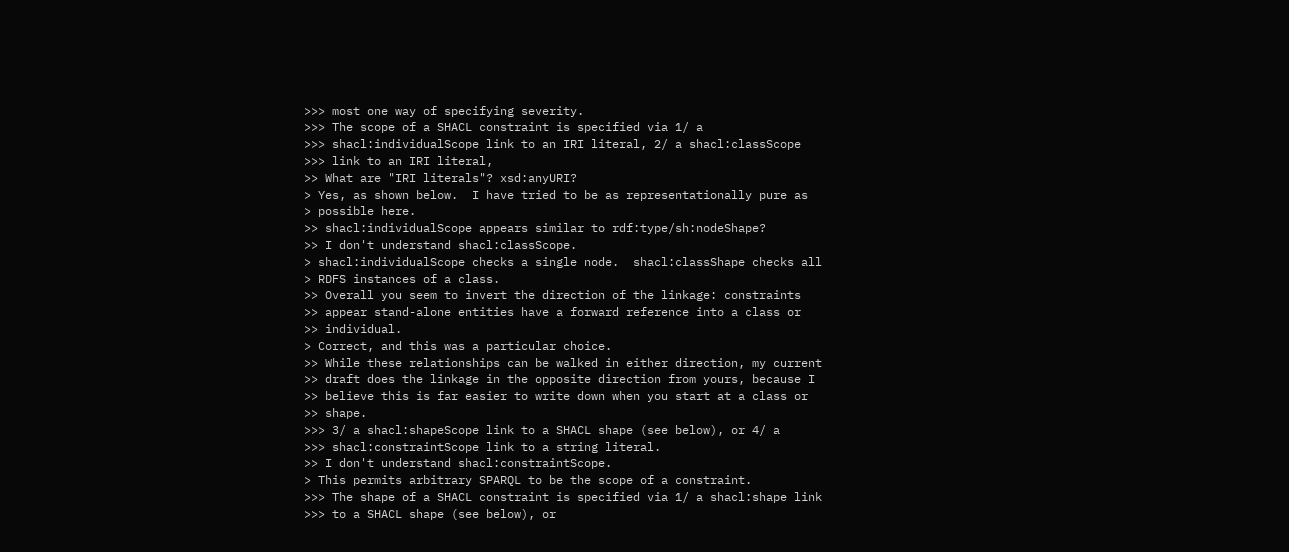>>> most one way of specifying severity.
>>> The scope of a SHACL constraint is specified via 1/ a
>>> shacl:individualScope link to an IRI literal, 2/ a shacl:classScope
>>> link to an IRI literal,
>> What are "IRI literals"? xsd:anyURI?
> Yes, as shown below.  I have tried to be as representationally pure as
> possible here.
>> shacl:individualScope appears similar to rdf:type/sh:nodeShape?
>> I don't understand shacl:classScope.
> shacl:individualScope checks a single node.  shacl:classShape checks all
> RDFS instances of a class.
>> Overall you seem to invert the direction of the linkage: constraints
>> appear stand-alone entities have a forward reference into a class or
>> individual.
> Correct, and this was a particular choice.
>> While these relationships can be walked in either direction, my current
>> draft does the linkage in the opposite direction from yours, because I
>> believe this is far easier to write down when you start at a class or
>> shape.
>>> 3/ a shacl:shapeScope link to a SHACL shape (see below), or 4/ a
>>> shacl:constraintScope link to a string literal.
>> I don't understand shacl:constraintScope.
> This permits arbitrary SPARQL to be the scope of a constraint.
>>> The shape of a SHACL constraint is specified via 1/ a shacl:shape link
>>> to a SHACL shape (see below), or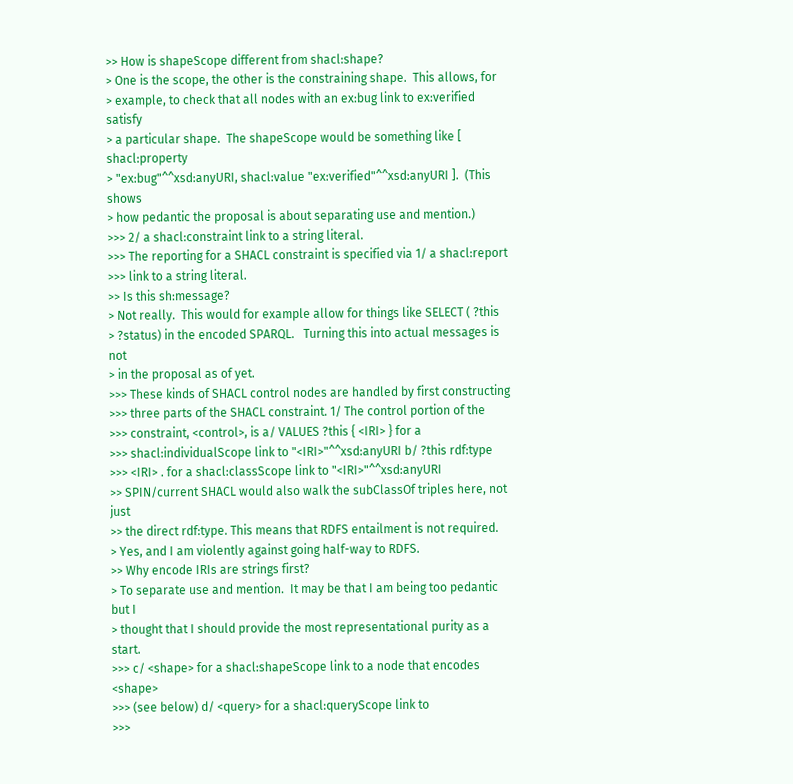>> How is shapeScope different from shacl:shape?
> One is the scope, the other is the constraining shape.  This allows, for
> example, to check that all nodes with an ex:bug link to ex:verified satisfy
> a particular shape.  The shapeScope would be something like [ shacl:property
> "ex:bug"^^xsd:anyURI, shacl:value "ex:verified"^^xsd:anyURI ].  (This shows
> how pedantic the proposal is about separating use and mention.)
>>> 2/ a shacl:constraint link to a string literal.
>>> The reporting for a SHACL constraint is specified via 1/ a shacl:report
>>> link to a string literal.
>> Is this sh:message?
> Not really.  This would for example allow for things like SELECT ( ?this
> ?status) in the encoded SPARQL.   Turning this into actual messages is not
> in the proposal as of yet.
>>> These kinds of SHACL control nodes are handled by first constructing
>>> three parts of the SHACL constraint. 1/ The control portion of the
>>> constraint, <control>, is a/ VALUES ?this { <IRI> } for a
>>> shacl:individualScope link to "<IRI>"^^xsd:anyURI b/ ?this rdf:type
>>> <IRI> . for a shacl:classScope link to "<IRI>"^^xsd:anyURI
>> SPIN/current SHACL would also walk the subClassOf triples here, not just
>> the direct rdf:type. This means that RDFS entailment is not required.
> Yes, and I am violently against going half-way to RDFS.
>> Why encode IRIs are strings first?
> To separate use and mention.  It may be that I am being too pedantic but I
> thought that I should provide the most representational purity as a start.
>>> c/ <shape> for a shacl:shapeScope link to a node that encodes <shape>
>>> (see below) d/ <query> for a shacl:queryScope link to
>>>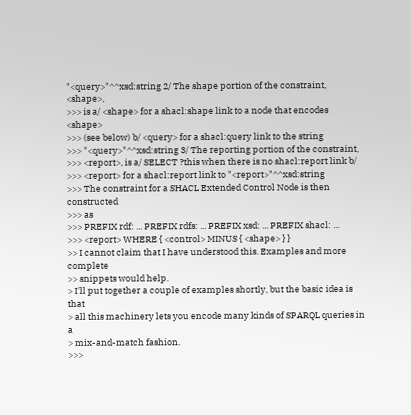"<query>"^^xsd:string 2/ The shape portion of the constraint, <shape>,
>>> is a/ <shape> for a shacl:shape link to a node that encodes <shape>
>>> (see below) b/ <query> for a shacl:query link to the string
>>> "<query>"^^xsd:string 3/ The reporting portion of the constraint,
>>> <report>, is a/ SELECT ?this when there is no shacl:report link b/
>>> <report> for a shacl:report link to "<report>"^^xsd:string
>>> The constraint for a SHACL Extended Control Node is then constructed
>>> as
>>> PREFIX rdf: ... PREFIX rdfs: ... PREFIX xsd: ... PREFIX shacl: ...
>>> <report> WHERE { <control> MINUS { <shape> } }
>> I cannot claim that I have understood this. Examples and more complete
>> snippets would help.
> I'll put together a couple of examples shortly, but the basic idea is that
> all this machinery lets you encode many kinds of SPARQL queries in a
> mix-and-match fashion.
>>>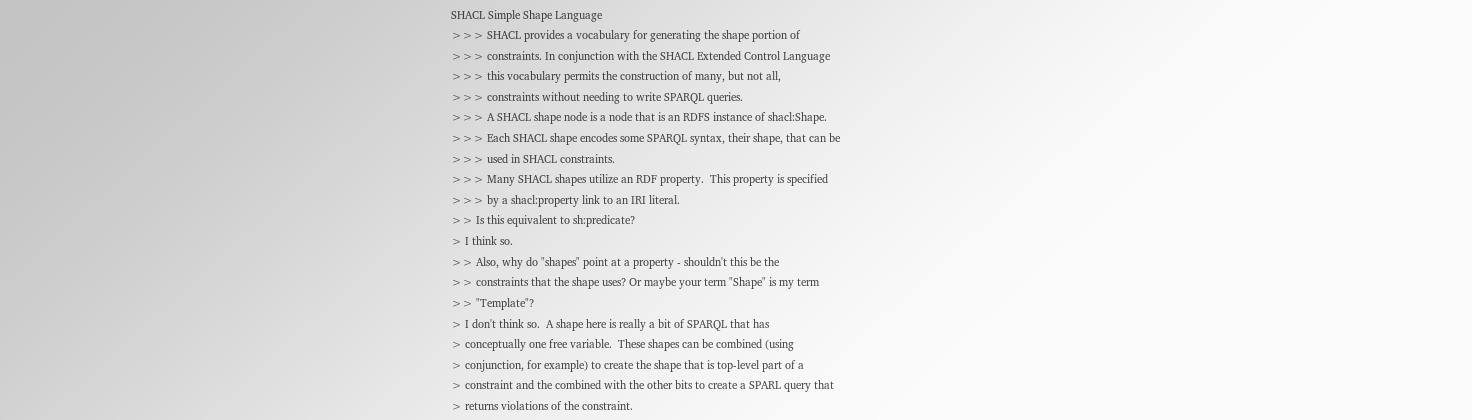SHACL Simple Shape Language
>>> SHACL provides a vocabulary for generating the shape portion of
>>> constraints. In conjunction with the SHACL Extended Control Language
>>> this vocabulary permits the construction of many, but not all,
>>> constraints without needing to write SPARQL queries.
>>> A SHACL shape node is a node that is an RDFS instance of shacl:Shape.
>>> Each SHACL shape encodes some SPARQL syntax, their shape, that can be
>>> used in SHACL constraints.
>>> Many SHACL shapes utilize an RDF property.  This property is specified
>>> by a shacl:property link to an IRI literal.
>> Is this equivalent to sh:predicate?
> I think so.
>> Also, why do "shapes" point at a property - shouldn't this be the
>> constraints that the shape uses? Or maybe your term "Shape" is my term
>> "Template"?
> I don't think so.  A shape here is really a bit of SPARQL that has
> conceptually one free variable.  These shapes can be combined (using
> conjunction, for example) to create the shape that is top-level part of a
> constraint and the combined with the other bits to create a SPARL query that
> returns violations of the constraint.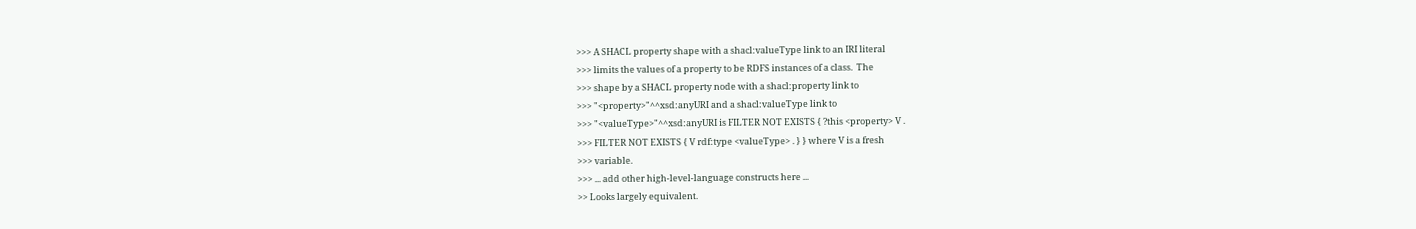>>> A SHACL property shape with a shacl:valueType link to an IRI literal
>>> limits the values of a property to be RDFS instances of a class.  The
>>> shape by a SHACL property node with a shacl:property link to
>>> "<property>"^^xsd:anyURI and a shacl:valueType link to
>>> "<valueType>"^^xsd:anyURI is FILTER NOT EXISTS { ?this <property> V .
>>> FILTER NOT EXISTS { V rdf:type <valueType> . } } where V is a fresh
>>> variable.
>>> ... add other high-level-language constructs here ...
>> Looks largely equivalent.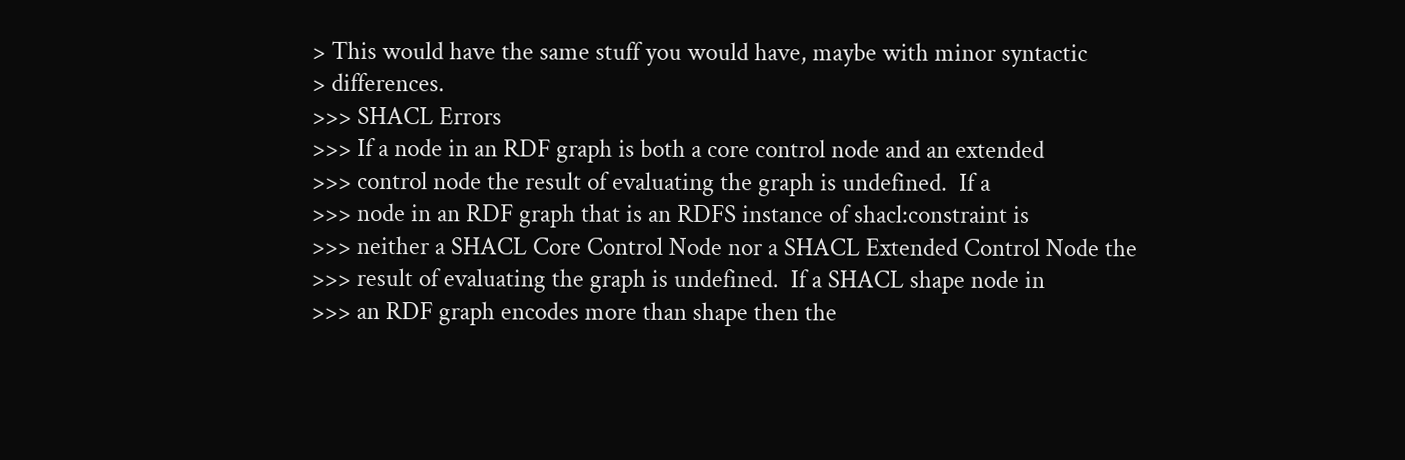> This would have the same stuff you would have, maybe with minor syntactic
> differences.
>>> SHACL Errors
>>> If a node in an RDF graph is both a core control node and an extended
>>> control node the result of evaluating the graph is undefined.  If a
>>> node in an RDF graph that is an RDFS instance of shacl:constraint is
>>> neither a SHACL Core Control Node nor a SHACL Extended Control Node the
>>> result of evaluating the graph is undefined.  If a SHACL shape node in
>>> an RDF graph encodes more than shape then the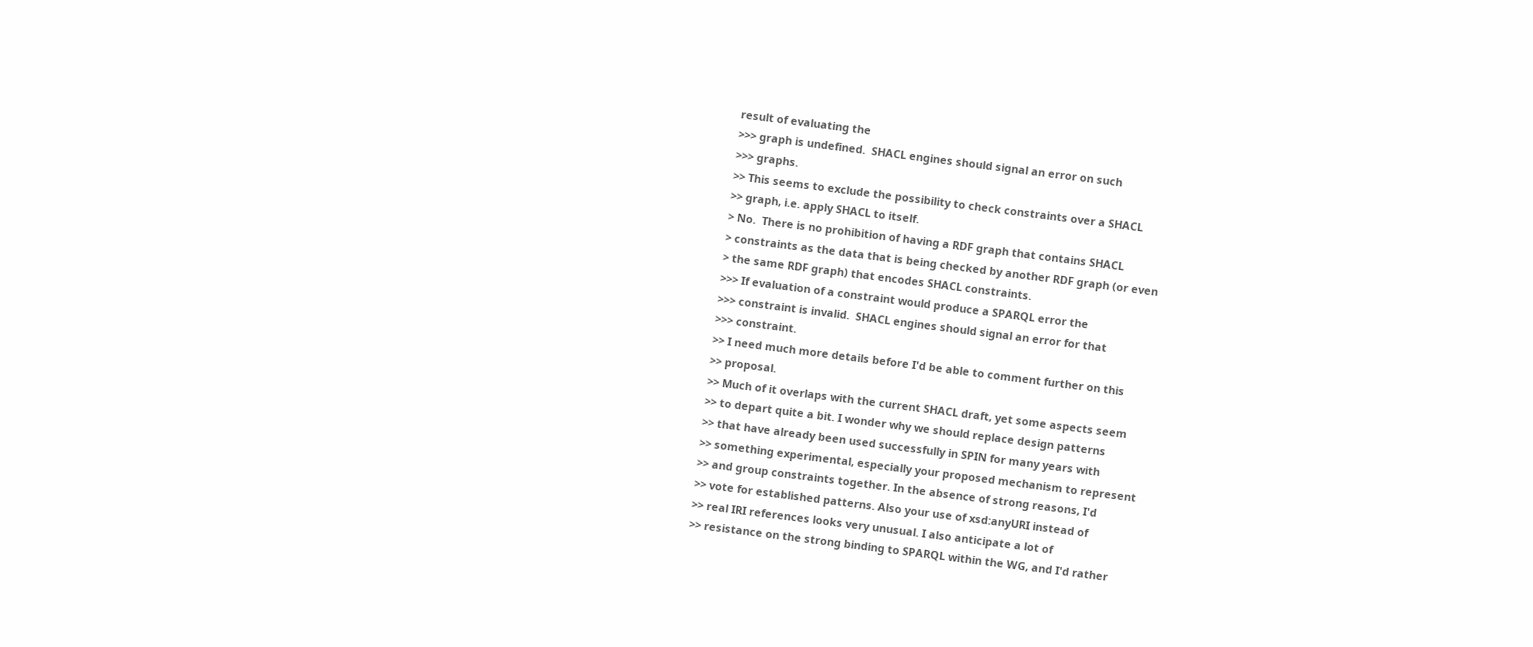result of evaluating the
>>> graph is undefined.  SHACL engines should signal an error on such
>>> graphs.
>> This seems to exclude the possibility to check constraints over a SHACL
>> graph, i.e. apply SHACL to itself.
> No.  There is no prohibition of having a RDF graph that contains SHACL
> constraints as the data that is being checked by another RDF graph (or even
> the same RDF graph) that encodes SHACL constraints.
>>> If evaluation of a constraint would produce a SPARQL error the
>>> constraint is invalid.  SHACL engines should signal an error for that
>>> constraint.
>> I need much more details before I'd be able to comment further on this
>> proposal.
>> Much of it overlaps with the current SHACL draft, yet some aspects seem
>> to depart quite a bit. I wonder why we should replace design patterns
>> that have already been used successfully in SPIN for many years with
>> something experimental, especially your proposed mechanism to represent
>> and group constraints together. In the absence of strong reasons, I'd
>> vote for established patterns. Also your use of xsd:anyURI instead of
>> real IRI references looks very unusual. I also anticipate a lot of
>> resistance on the strong binding to SPARQL within the WG, and I'd rather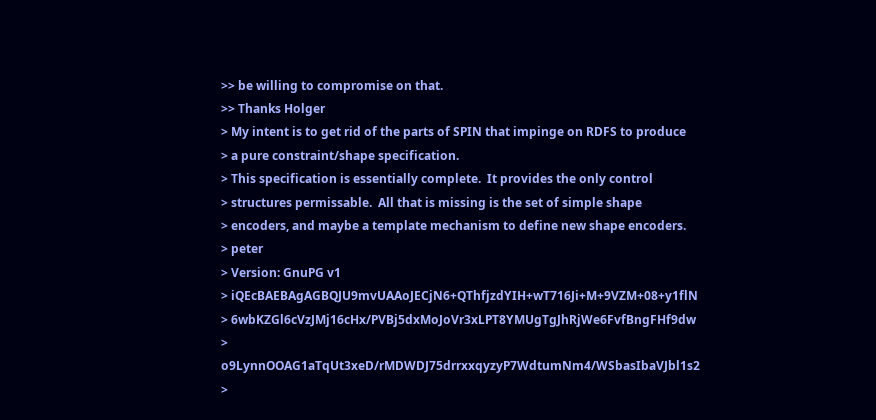>> be willing to compromise on that.
>> Thanks Holger
> My intent is to get rid of the parts of SPIN that impinge on RDFS to produce
> a pure constraint/shape specification.
> This specification is essentially complete.  It provides the only control
> structures permissable.  All that is missing is the set of simple shape
> encoders, and maybe a template mechanism to define new shape encoders.
> peter
> Version: GnuPG v1
> iQEcBAEBAgAGBQJU9mvUAAoJECjN6+QThfjzdYIH+wT716Ji+M+9VZM+08+y1flN
> 6wbKZGl6cVzJMj16cHx/PVBj5dxMoJoVr3xLPT8YMUgTgJhRjWe6FvfBngFHf9dw
> o9LynnOOAG1aTqUt3xeD/rMDWDJ75drrxxqyzyP7WdtumNm4/WSbasIbaVJbl1s2
>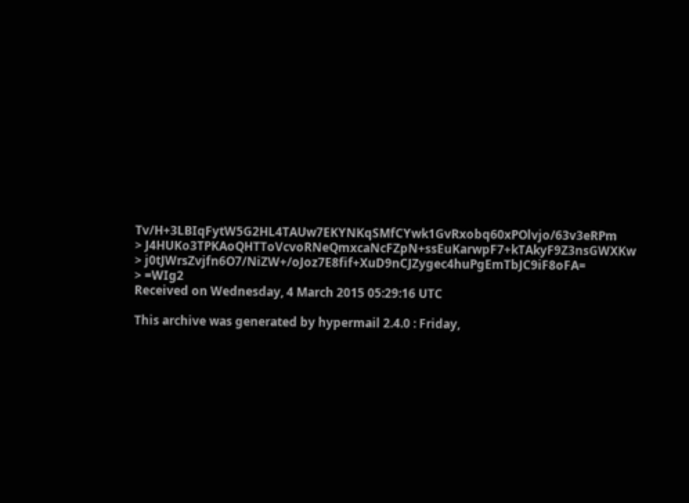Tv/H+3LBIqFytW5G2HL4TAUw7EKYNKqSMfCYwk1GvRxobq60xPOlvjo/63v3eRPm
> J4HUKo3TPKAoQHTToVcvoRNeQmxcaNcFZpN+ssEuKarwpF7+kTAkyF9Z3nsGWXKw
> j0tJWrsZvjfn6O7/NiZW+/oJoz7E8fif+XuD9nCJZygec4huPgEmTbJC9iF8oFA=
> =WIg2
Received on Wednesday, 4 March 2015 05:29:16 UTC

This archive was generated by hypermail 2.4.0 : Friday,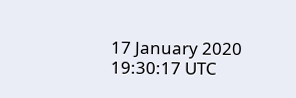17 January 2020 19:30:17 UTC